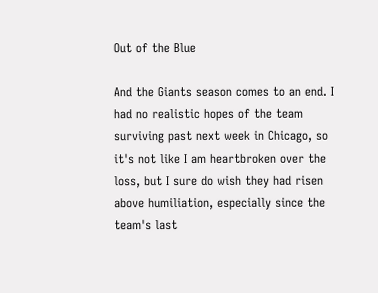Out of the Blue

And the Giants season comes to an end. I had no realistic hopes of the team surviving past next week in Chicago, so it's not like I am heartbroken over the loss, but I sure do wish they had risen above humiliation, especially since the team's last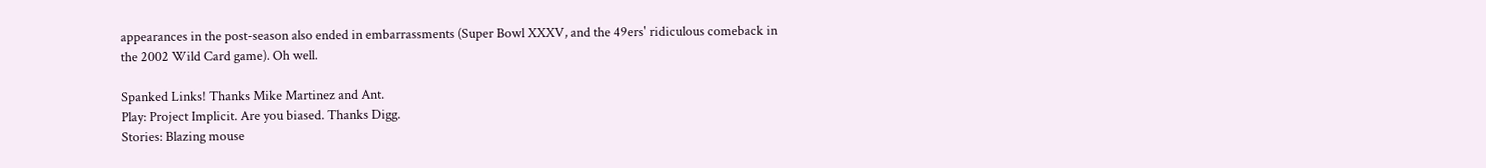appearances in the post-season also ended in embarrassments (Super Bowl XXXV, and the 49ers' ridiculous comeback in the 2002 Wild Card game). Oh well.

Spanked Links! Thanks Mike Martinez and Ant.
Play: Project Implicit. Are you biased. Thanks Digg.
Stories: Blazing mouse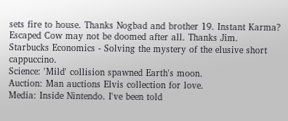sets fire to house. Thanks Nogbad and brother 19. Instant Karma?
Escaped Cow may not be doomed after all. Thanks Jim.
Starbucks Economics - Solving the mystery of the elusive short cappuccino.
Science: 'Mild' collision spawned Earth's moon.
Auction: Man auctions Elvis collection for love.
Media: Inside Nintendo. I've been told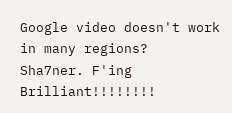Google video doesn't work in many regions?
Sha7ner. F'ing Brilliant!!!!!!!!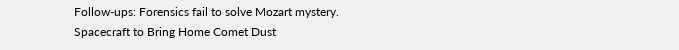Follow-ups: Forensics fail to solve Mozart mystery.
Spacecraft to Bring Home Comet Dust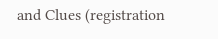and Clues (registration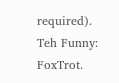required).
Teh Funny: FoxTrot.